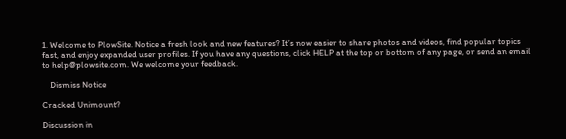1. Welcome to PlowSite. Notice a fresh look and new features? It’s now easier to share photos and videos, find popular topics fast, and enjoy expanded user profiles. If you have any questions, click HELP at the top or bottom of any page, or send an email to help@plowsite.com. We welcome your feedback.

    Dismiss Notice

Cracked Unimount?

Discussion in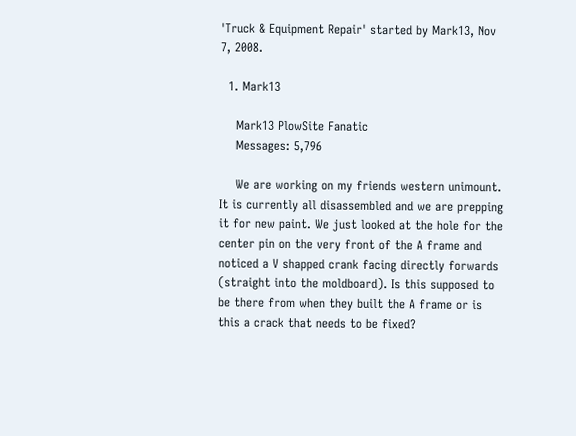'Truck & Equipment Repair' started by Mark13, Nov 7, 2008.

  1. Mark13

    Mark13 PlowSite Fanatic
    Messages: 5,796

    We are working on my friends western unimount. It is currently all disassembled and we are prepping it for new paint. We just looked at the hole for the center pin on the very front of the A frame and noticed a V shapped crank facing directly forwards (straight into the moldboard). Is this supposed to be there from when they built the A frame or is this a crack that needs to be fixed?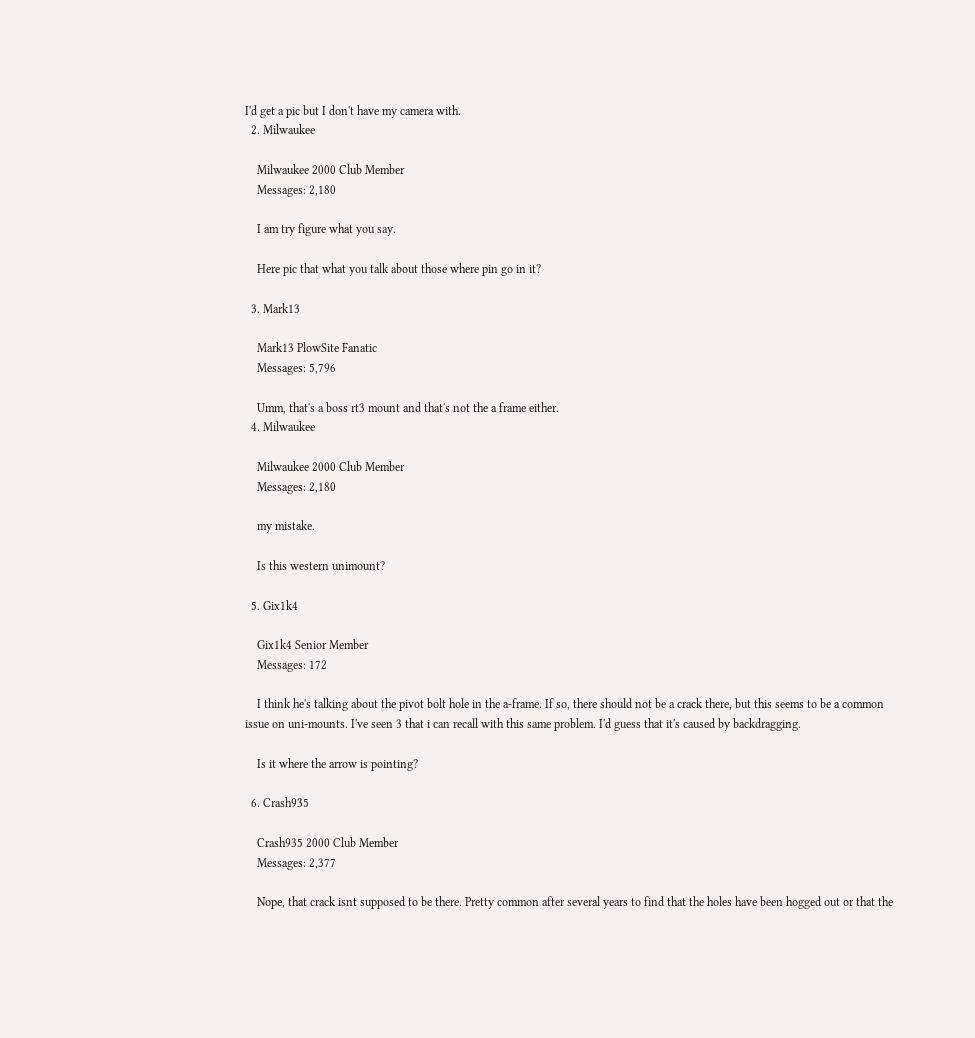I'd get a pic but I don't have my camera with.
  2. Milwaukee

    Milwaukee 2000 Club Member
    Messages: 2,180

    I am try figure what you say.

    Here pic that what you talk about those where pin go in it?

  3. Mark13

    Mark13 PlowSite Fanatic
    Messages: 5,796

    Umm, that's a boss rt3 mount and that's not the a frame either.
  4. Milwaukee

    Milwaukee 2000 Club Member
    Messages: 2,180

    my mistake.

    Is this western unimount?

  5. Gix1k4

    Gix1k4 Senior Member
    Messages: 172

    I think he's talking about the pivot bolt hole in the a-frame. If so, there should not be a crack there, but this seems to be a common issue on uni-mounts. I've seen 3 that i can recall with this same problem. I'd guess that it's caused by backdragging.

    Is it where the arrow is pointing?

  6. Crash935

    Crash935 2000 Club Member
    Messages: 2,377

    Nope, that crack isnt supposed to be there. Pretty common after several years to find that the holes have been hogged out or that the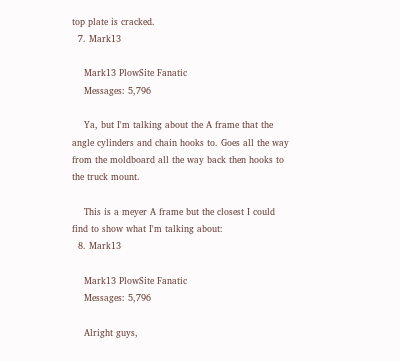top plate is cracked.
  7. Mark13

    Mark13 PlowSite Fanatic
    Messages: 5,796

    Ya, but I'm talking about the A frame that the angle cylinders and chain hooks to. Goes all the way from the moldboard all the way back then hooks to the truck mount.

    This is a meyer A frame but the closest I could find to show what I'm talking about:
  8. Mark13

    Mark13 PlowSite Fanatic
    Messages: 5,796

    Alright guys,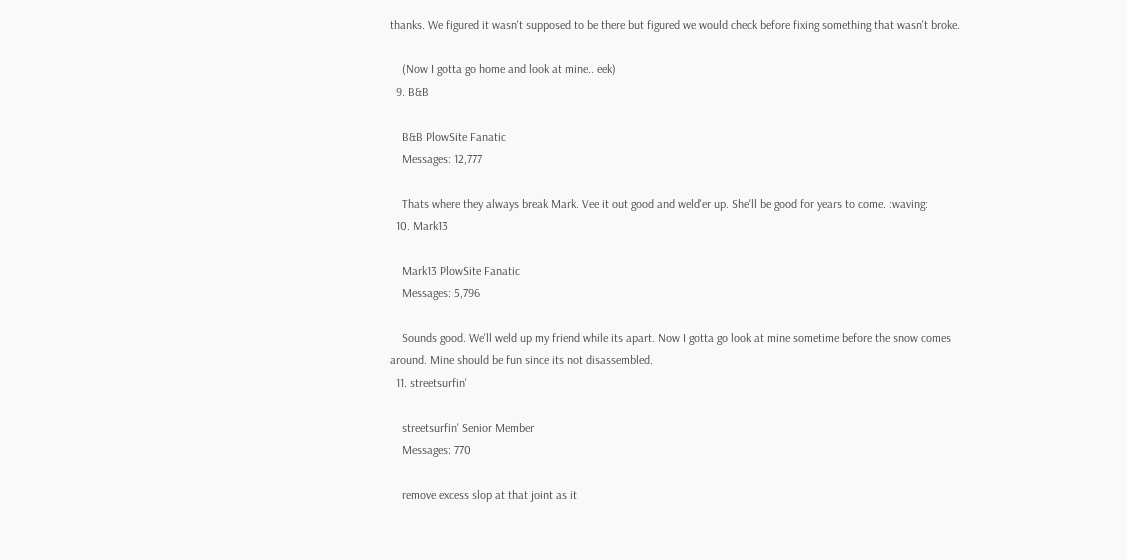thanks. We figured it wasn't supposed to be there but figured we would check before fixing something that wasn't broke.

    (Now I gotta go home and look at mine.. eek)
  9. B&B

    B&B PlowSite Fanatic
    Messages: 12,777

    Thats where they always break Mark. Vee it out good and weld'er up. She'll be good for years to come. :waving:
  10. Mark13

    Mark13 PlowSite Fanatic
    Messages: 5,796

    Sounds good. We'll weld up my friend while its apart. Now I gotta go look at mine sometime before the snow comes around. Mine should be fun since its not disassembled.
  11. streetsurfin'

    streetsurfin' Senior Member
    Messages: 770

    remove excess slop at that joint as it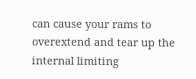can cause your rams to overextend and tear up the internal limiting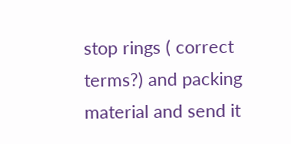stop rings ( correct terms?) and packing material and send it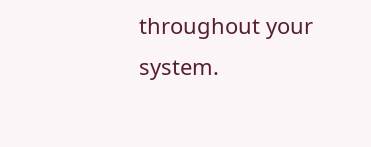throughout your system.